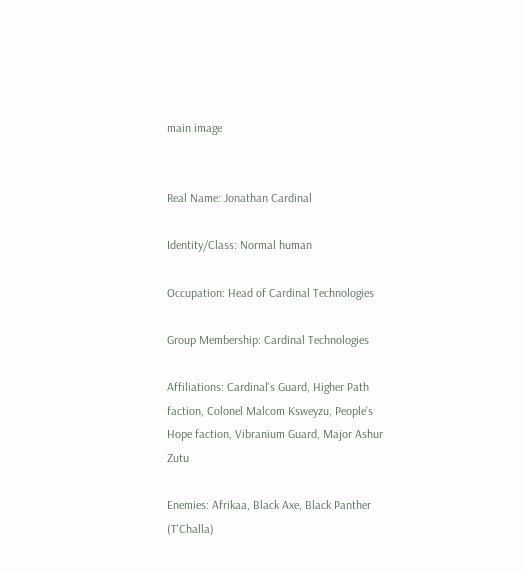main image


Real Name: Jonathan Cardinal

Identity/Class: Normal human

Occupation: Head of Cardinal Technologies

Group Membership: Cardinal Technologies

Affiliations: Cardinal's Guard, Higher Path faction, Colonel Malcom Ksweyzu, People's Hope faction, Vibranium Guard, Major Ashur Zutu

Enemies: Afrikaa, Black Axe, Black Panther (T'Challa)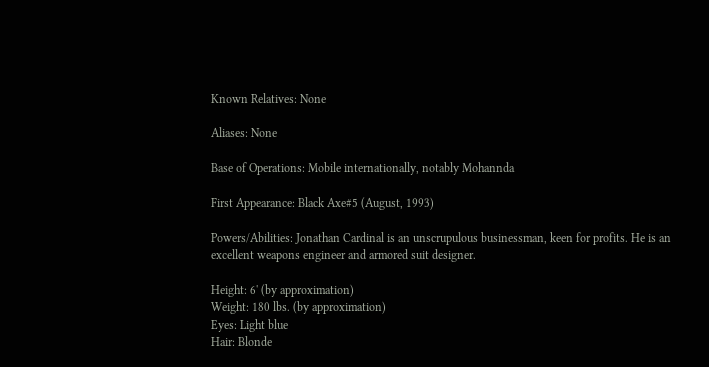Known Relatives: None

Aliases: None

Base of Operations: Mobile internationally, notably Mohannda

First Appearance: Black Axe#5 (August, 1993)

Powers/Abilities: Jonathan Cardinal is an unscrupulous businessman, keen for profits. He is an excellent weapons engineer and armored suit designer.

Height: 6' (by approximation)
Weight: 180 lbs. (by approximation)
Eyes: Light blue
Hair: Blonde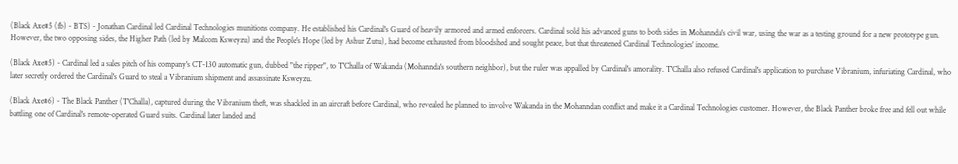(Black Axe#5 (fb) - BTS) - Jonathan Cardinal led Cardinal Technologies munitions company. He established his Cardinal's Guard of heavily armored and armed enforcers. Cardinal sold his advanced guns to both sides in Mohannda's civil war, using the war as a testing ground for a new prototype gun. However, the two opposing sides, the Higher Path (led by Malcom Ksweyzu) and the People's Hope (led by Ashur Zutu), had become exhausted from bloodshed and sought peace, but that threatened Cardinal Technologies' income.

(Black Axe#5) - Cardinal led a sales pitch of his company's CT-130 automatic gun, dubbed "the ripper", to T'Challa of Wakanda (Mohannda's southern neighbor), but the ruler was appalled by Cardinal's amorality. T'Challa also refused Cardinal's application to purchase Vibranium, infuriating Cardinal, who later secretly ordered the Cardinal's Guard to steal a Vibranium shipment and assassinate Ksweyzu.

(Black Axe#6) - The Black Panther (T'Challa), captured during the Vibranium theft, was shackled in an aircraft before Cardinal, who revealed he planned to involve Wakanda in the Mohanndan conflict and make it a Cardinal Technologies customer. However, the Black Panther broke free and fell out while battling one of Cardinal's remote-operated Guard suits. Cardinal later landed and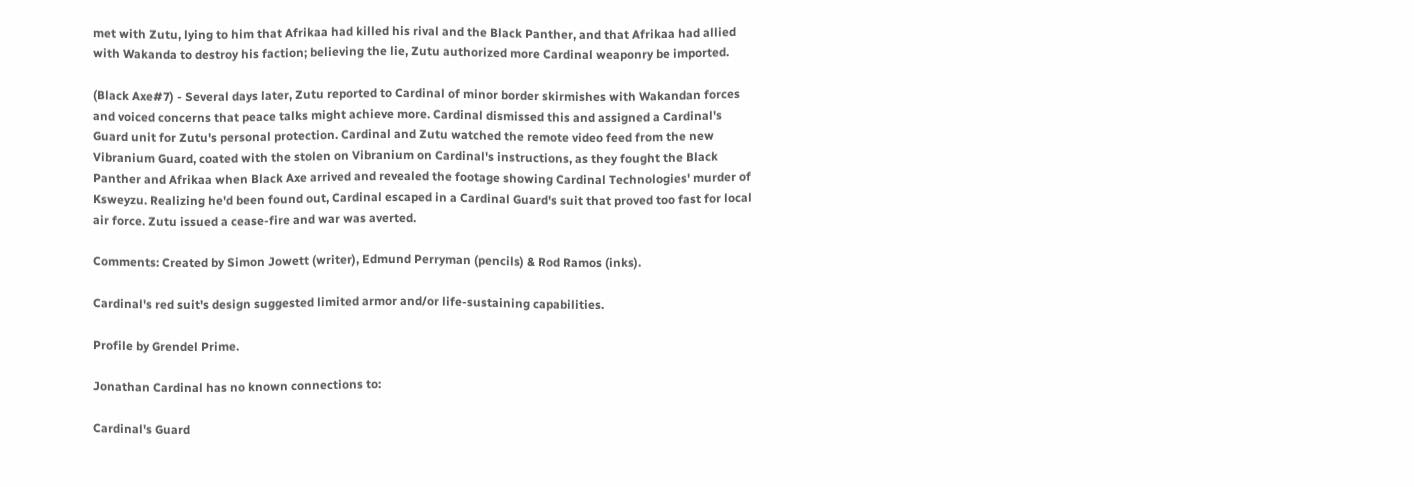met with Zutu, lying to him that Afrikaa had killed his rival and the Black Panther, and that Afrikaa had allied with Wakanda to destroy his faction; believing the lie, Zutu authorized more Cardinal weaponry be imported.

(Black Axe#7) - Several days later, Zutu reported to Cardinal of minor border skirmishes with Wakandan forces and voiced concerns that peace talks might achieve more. Cardinal dismissed this and assigned a Cardinal's Guard unit for Zutu's personal protection. Cardinal and Zutu watched the remote video feed from the new Vibranium Guard, coated with the stolen on Vibranium on Cardinal's instructions, as they fought the Black Panther and Afrikaa when Black Axe arrived and revealed the footage showing Cardinal Technologies' murder of Ksweyzu. Realizing he'd been found out, Cardinal escaped in a Cardinal Guard's suit that proved too fast for local air force. Zutu issued a cease-fire and war was averted.

Comments: Created by Simon Jowett (writer), Edmund Perryman (pencils) & Rod Ramos (inks).

Cardinal's red suit's design suggested limited armor and/or life-sustaining capabilities.

Profile by Grendel Prime.

Jonathan Cardinal has no known connections to:

Cardinal's Guard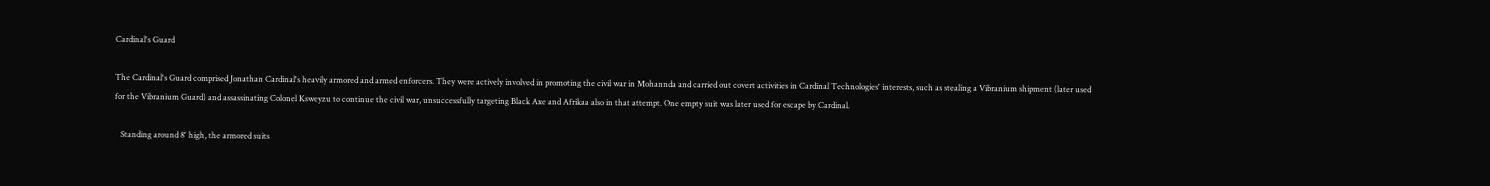Cardinal's Guard

The Cardinal's Guard comprised Jonathan Cardinal's heavily armored and armed enforcers. They were actively involved in promoting the civil war in Mohannda and carried out covert activities in Cardinal Technologies' interests, such as stealing a Vibranium shipment (later used for the Vibranium Guard) and assassinating Colonel Ksweyzu to continue the civil war, unsuccessfully targeting Black Axe and Afrikaa also in that attempt. One empty suit was later used for escape by Cardinal.

   Standing around 8' high, the armored suits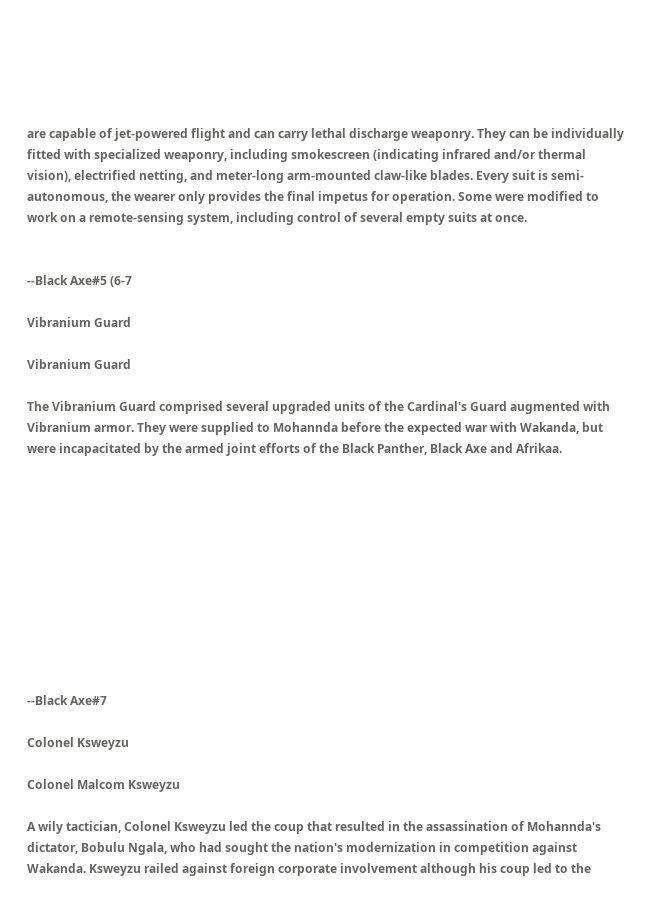are capable of jet-powered flight and can carry lethal discharge weaponry. They can be individually fitted with specialized weaponry, including smokescreen (indicating infrared and/or thermal vision), electrified netting, and meter-long arm-mounted claw-like blades. Every suit is semi-autonomous, the wearer only provides the final impetus for operation. Some were modified to work on a remote-sensing system, including control of several empty suits at once.


--Black Axe#5 (6-7

Vibranium Guard

Vibranium Guard

The Vibranium Guard comprised several upgraded units of the Cardinal's Guard augmented with Vibranium armor. They were supplied to Mohannda before the expected war with Wakanda, but were incapacitated by the armed joint efforts of the Black Panther, Black Axe and Afrikaa.











--Black Axe#7

Colonel Ksweyzu

Colonel Malcom Ksweyzu

A wily tactician, Colonel Ksweyzu led the coup that resulted in the assassination of Mohannda's dictator, Bobulu Ngala, who had sought the nation's modernization in competition against Wakanda. Ksweyzu railed against foreign corporate involvement although his coup led to the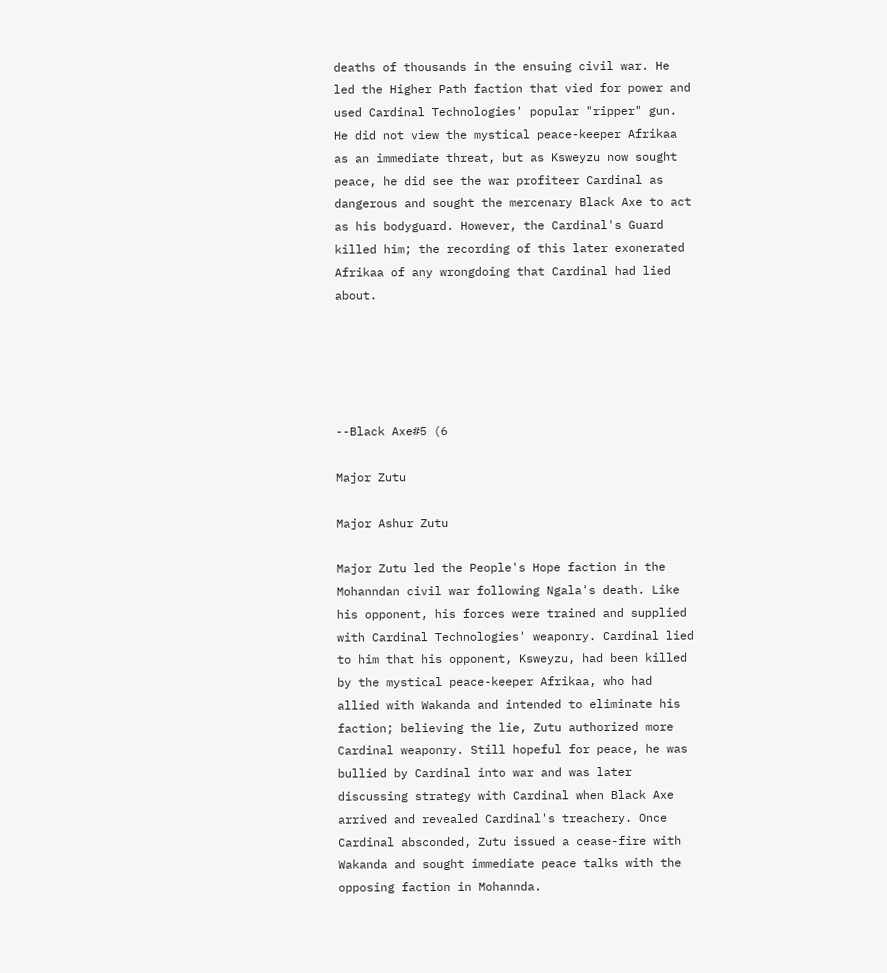deaths of thousands in the ensuing civil war. He led the Higher Path faction that vied for power and used Cardinal Technologies' popular "ripper" gun. He did not view the mystical peace-keeper Afrikaa as an immediate threat, but as Ksweyzu now sought peace, he did see the war profiteer Cardinal as dangerous and sought the mercenary Black Axe to act as his bodyguard. However, the Cardinal's Guard killed him; the recording of this later exonerated Afrikaa of any wrongdoing that Cardinal had lied about.





--Black Axe#5 (6

Major Zutu

Major Ashur Zutu

Major Zutu led the People's Hope faction in the Mohanndan civil war following Ngala's death. Like his opponent, his forces were trained and supplied with Cardinal Technologies' weaponry. Cardinal lied to him that his opponent, Ksweyzu, had been killed by the mystical peace-keeper Afrikaa, who had allied with Wakanda and intended to eliminate his faction; believing the lie, Zutu authorized more Cardinal weaponry. Still hopeful for peace, he was bullied by Cardinal into war and was later discussing strategy with Cardinal when Black Axe arrived and revealed Cardinal's treachery. Once Cardinal absconded, Zutu issued a cease-fire with Wakanda and sought immediate peace talks with the opposing faction in Mohannda.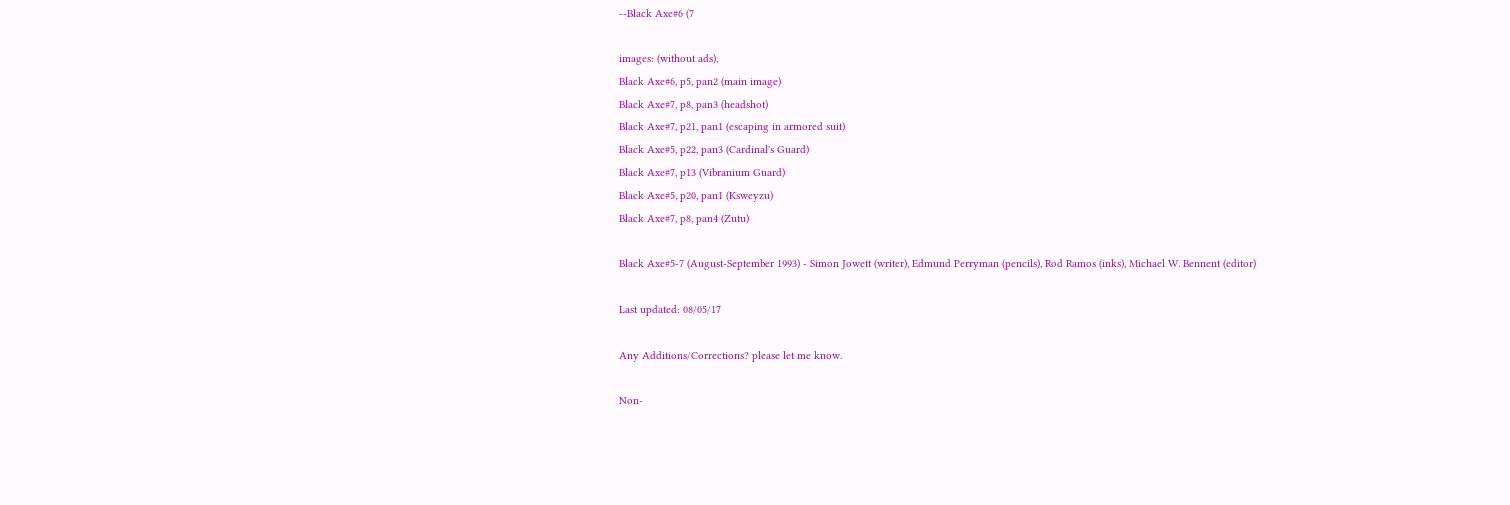--Black Axe#6 (7

images: (without ads),
Black Axe#6, p5, pan2 (main image)
Black Axe#7, p8, pan3 (headshot)
Black Axe#7, p21, pan1 (escaping in armored suit)
Black Axe#5, p22, pan3 (Cardinal's Guard)
Black Axe#7, p13 (Vibranium Guard)
Black Axe#5, p20, pan1 (Ksweyzu)
Black Axe#7, p8, pan4 (Zutu)

Black Axe#5-7 (August-September 1993) - Simon Jowett (writer), Edmund Perryman (pencils), Rod Ramos (inks), Michael W. Bennent (editor)

Last updated: 08/05/17

Any Additions/Corrections? please let me know.

Non-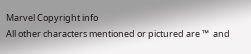Marvel Copyright info
All other characters mentioned or pictured are ™  and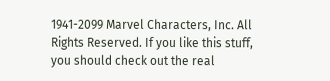1941-2099 Marvel Characters, Inc. All Rights Reserved. If you like this stuff, you should check out the real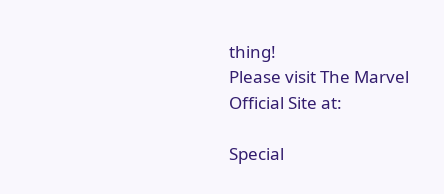thing!
Please visit The Marvel Official Site at:

Special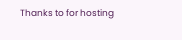Thanks to for hosting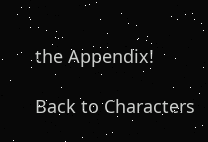the Appendix!

Back to Characters